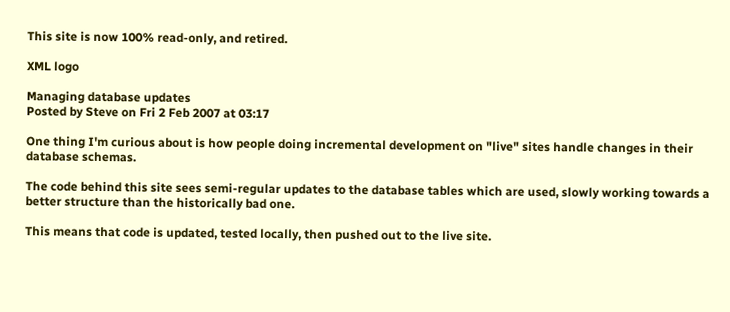This site is now 100% read-only, and retired.

XML logo

Managing database updates
Posted by Steve on Fri 2 Feb 2007 at 03:17

One thing I'm curious about is how people doing incremental development on "live" sites handle changes in their database schemas.

The code behind this site sees semi-regular updates to the database tables which are used, slowly working towards a better structure than the historically bad one.

This means that code is updated, tested locally, then pushed out to the live site.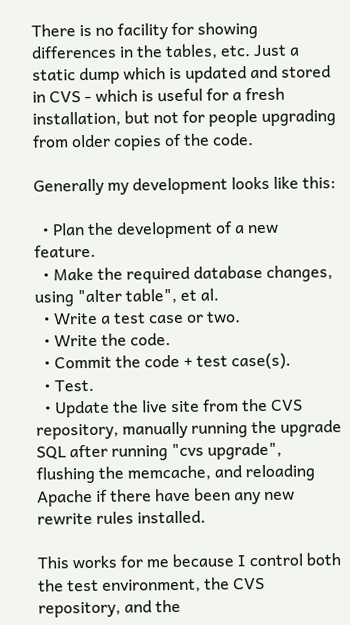There is no facility for showing differences in the tables, etc. Just a static dump which is updated and stored in CVS - which is useful for a fresh installation, but not for people upgrading from older copies of the code.

Generally my development looks like this:

  • Plan the development of a new feature.
  • Make the required database changes, using "alter table", et al.
  • Write a test case or two.
  • Write the code.
  • Commit the code + test case(s).
  • Test.
  • Update the live site from the CVS repository, manually running the upgrade SQL after running "cvs upgrade", flushing the memcache, and reloading Apache if there have been any new rewrite rules installed.

This works for me because I control both the test environment, the CVS repository, and the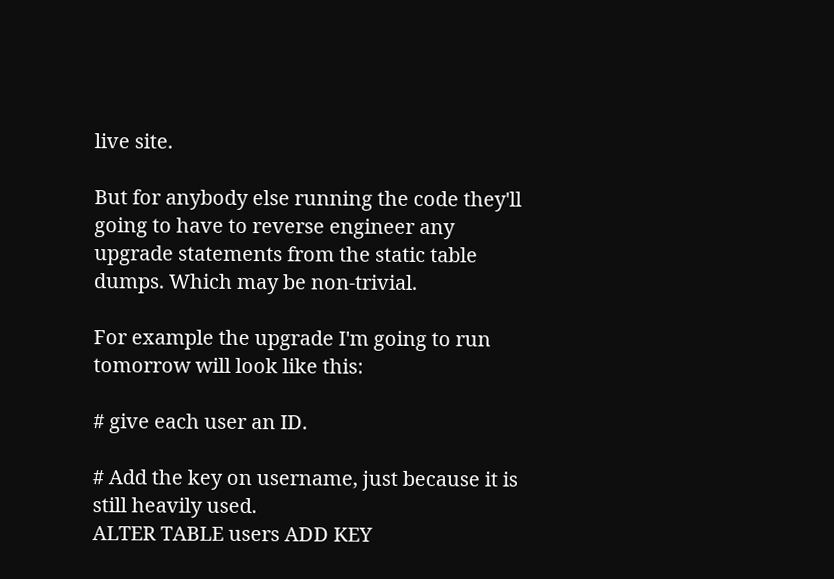live site.

But for anybody else running the code they'll going to have to reverse engineer any upgrade statements from the static table dumps. Which may be non-trivial.

For example the upgrade I'm going to run tomorrow will look like this:

# give each user an ID.

# Add the key on username, just because it is still heavily used.
ALTER TABLE users ADD KEY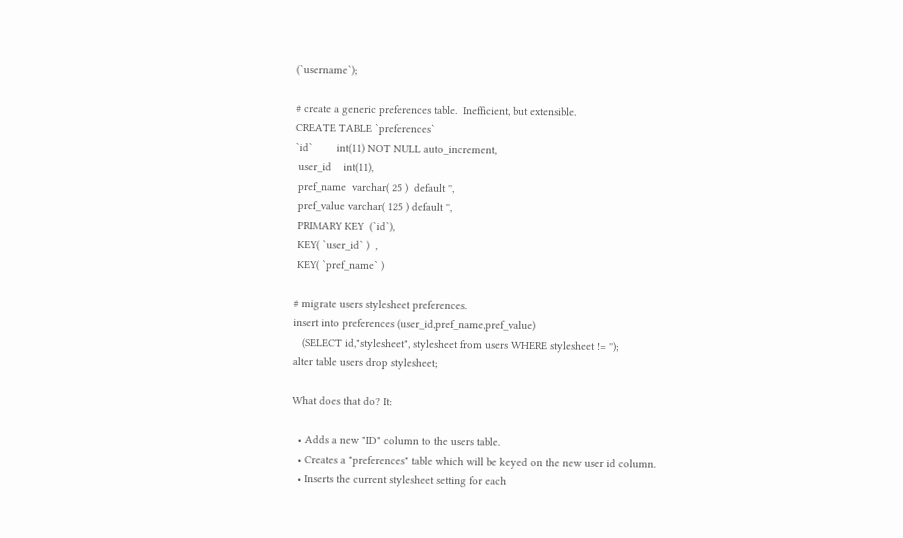(`username`);

# create a generic preferences table.  Inefficient, but extensible.
CREATE TABLE `preferences`
`id`        int(11) NOT NULL auto_increment,
 user_id    int(11),
 pref_name  varchar( 25 )  default '',
 pref_value varchar( 125 ) default '',
 PRIMARY KEY  (`id`),
 KEY( `user_id` )  ,
 KEY( `pref_name` )

# migrate users stylesheet preferences.
insert into preferences (user_id,pref_name,pref_value)
   (SELECT id,"stylesheet", stylesheet from users WHERE stylesheet != '');
alter table users drop stylesheet;

What does that do? It:

  • Adds a new "ID" column to the users table.
  • Creates a "preferences" table which will be keyed on the new user id column.
  • Inserts the current stylesheet setting for each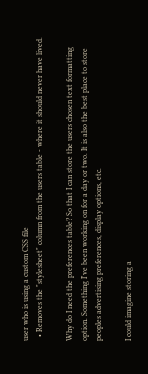user who is using a custom CSS file
  • Removes the "stylesheet" column from the users table - where it should never have lived.

Why do I need the preferences table? So that I can store the users chosen text formatting option. Something I've been working on for a day or two. It is also the best place to store peoples advertising preferences, display options, etc.

I could imagine storing a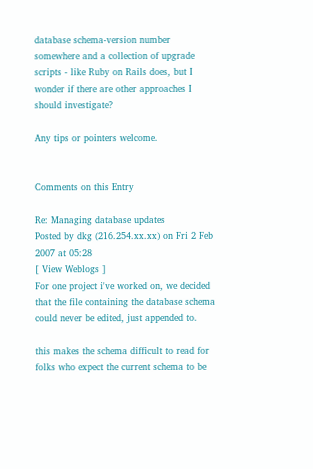database schema-version number somewhere and a collection of upgrade scripts - like Ruby on Rails does, but I wonder if there are other approaches I should investigate?

Any tips or pointers welcome.


Comments on this Entry

Re: Managing database updates
Posted by dkg (216.254.xx.xx) on Fri 2 Feb 2007 at 05:28
[ View Weblogs ]
For one project i've worked on, we decided that the file containing the database schema could never be edited, just appended to.

this makes the schema difficult to read for folks who expect the current schema to be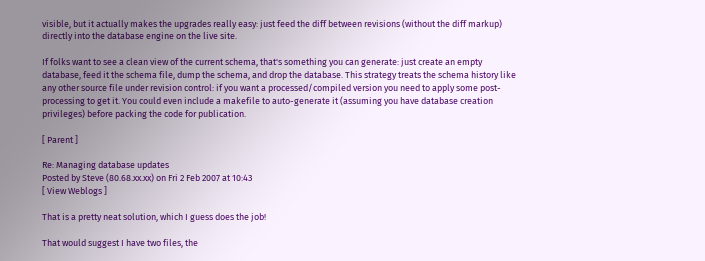visible, but it actually makes the upgrades really easy: just feed the diff between revisions (without the diff markup) directly into the database engine on the live site.

If folks want to see a clean view of the current schema, that's something you can generate: just create an empty database, feed it the schema file, dump the schema, and drop the database. This strategy treats the schema history like any other source file under revision control: if you want a processed/compiled version you need to apply some post-processing to get it. You could even include a makefile to auto-generate it (assuming you have database creation privileges) before packing the code for publication.

[ Parent ]

Re: Managing database updates
Posted by Steve (80.68.xx.xx) on Fri 2 Feb 2007 at 10:43
[ View Weblogs ]

That is a pretty neat solution, which I guess does the job!

That would suggest I have two files, the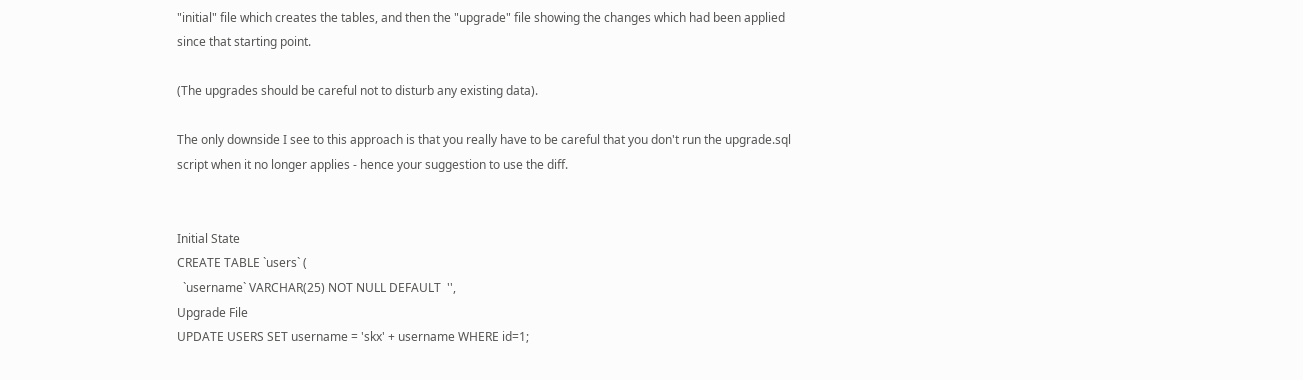"initial" file which creates the tables, and then the "upgrade" file showing the changes which had been applied since that starting point.

(The upgrades should be careful not to disturb any existing data).

The only downside I see to this approach is that you really have to be careful that you don't run the upgrade.sql script when it no longer applies - hence your suggestion to use the diff.


Initial State
CREATE TABLE `users` (
  `username` VARCHAR(25) NOT NULL DEFAULT  '',
Upgrade File
UPDATE USERS SET username = 'skx' + username WHERE id=1;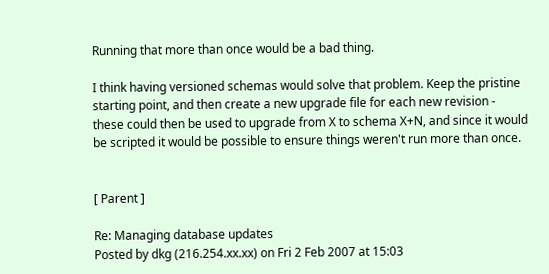Running that more than once would be a bad thing.

I think having versioned schemas would solve that problem. Keep the pristine starting point, and then create a new upgrade file for each new revision - these could then be used to upgrade from X to schema X+N, and since it would be scripted it would be possible to ensure things weren't run more than once.


[ Parent ]

Re: Managing database updates
Posted by dkg (216.254.xx.xx) on Fri 2 Feb 2007 at 15:03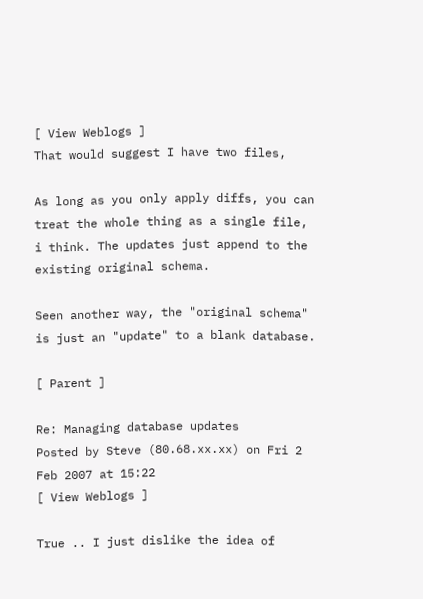[ View Weblogs ]
That would suggest I have two files,

As long as you only apply diffs, you can treat the whole thing as a single file, i think. The updates just append to the existing original schema.

Seen another way, the "original schema" is just an "update" to a blank database.

[ Parent ]

Re: Managing database updates
Posted by Steve (80.68.xx.xx) on Fri 2 Feb 2007 at 15:22
[ View Weblogs ]

True .. I just dislike the idea of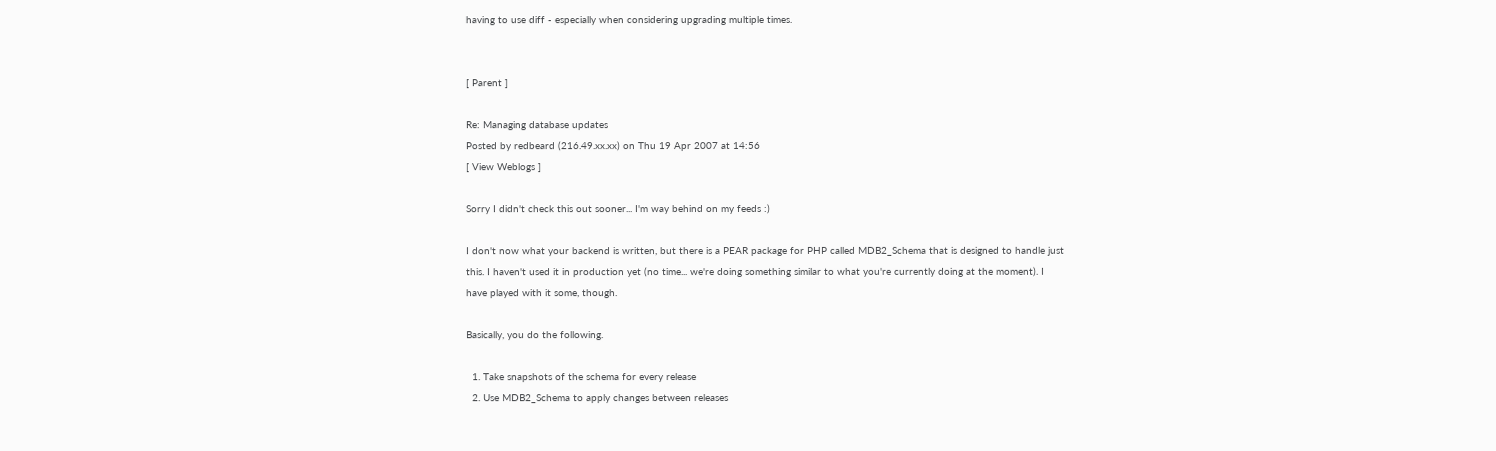having to use diff - especially when considering upgrading multiple times.


[ Parent ]

Re: Managing database updates
Posted by redbeard (216.49.xx.xx) on Thu 19 Apr 2007 at 14:56
[ View Weblogs ]

Sorry I didn't check this out sooner... I'm way behind on my feeds :)

I don't now what your backend is written, but there is a PEAR package for PHP called MDB2_Schema that is designed to handle just this. I haven't used it in production yet (no time... we're doing something similar to what you're currently doing at the moment). I have played with it some, though.

Basically, you do the following.

  1. Take snapshots of the schema for every release
  2. Use MDB2_Schema to apply changes between releases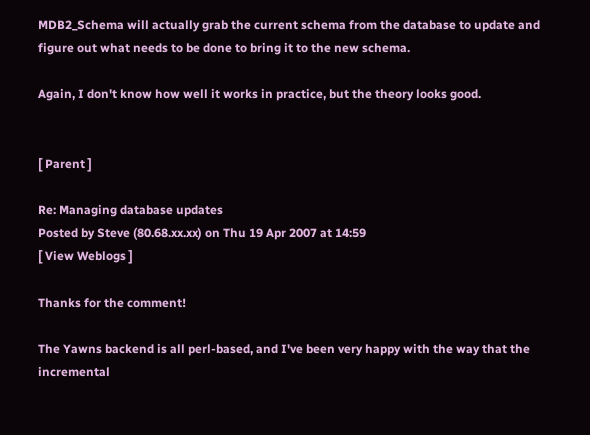MDB2_Schema will actually grab the current schema from the database to update and figure out what needs to be done to bring it to the new schema.

Again, I don't know how well it works in practice, but the theory looks good.


[ Parent ]

Re: Managing database updates
Posted by Steve (80.68.xx.xx) on Thu 19 Apr 2007 at 14:59
[ View Weblogs ]

Thanks for the comment!

The Yawns backend is all perl-based, and I've been very happy with the way that the incremental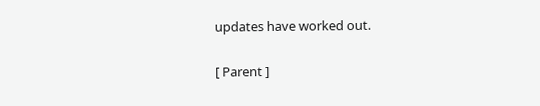updates have worked out.


[ Parent ]